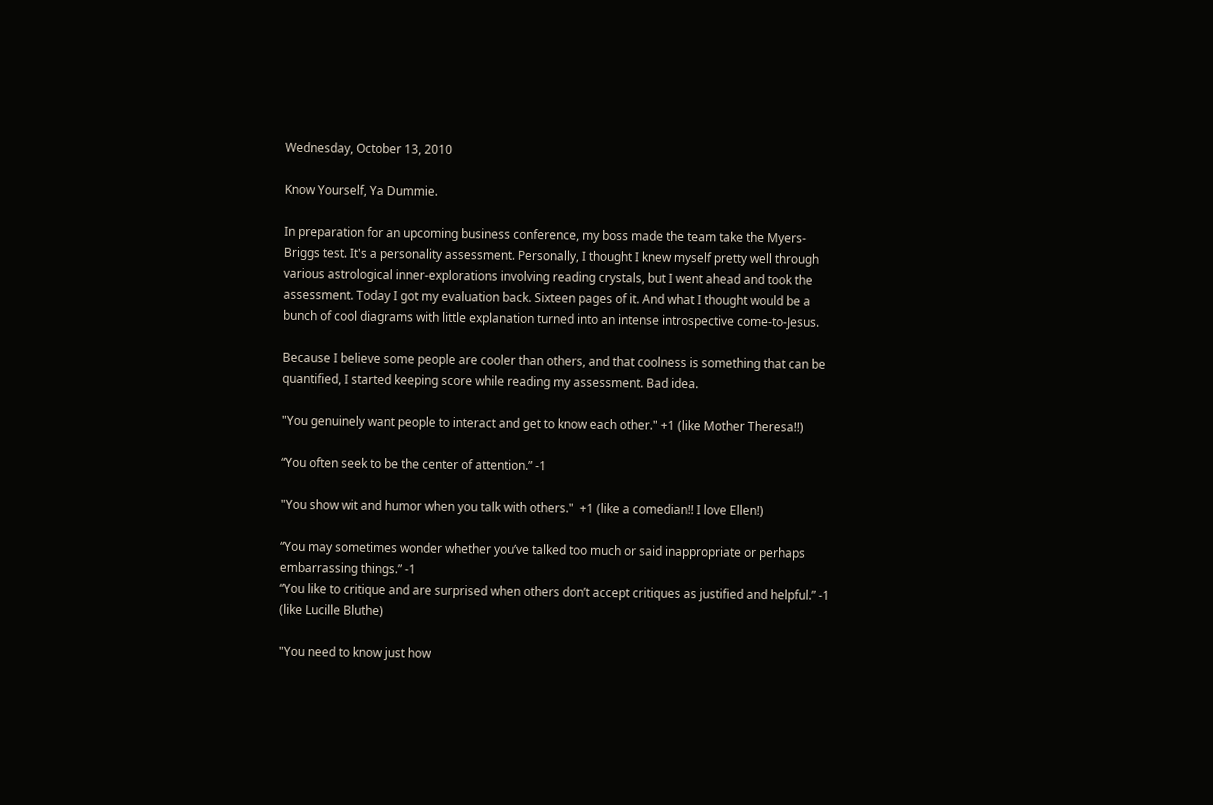Wednesday, October 13, 2010

Know Yourself, Ya Dummie.

In preparation for an upcoming business conference, my boss made the team take the Myers-Briggs test. It's a personality assessment. Personally, I thought I knew myself pretty well through various astrological inner-explorations involving reading crystals, but I went ahead and took the assessment. Today I got my evaluation back. Sixteen pages of it. And what I thought would be a bunch of cool diagrams with little explanation turned into an intense introspective come-to-Jesus.

Because I believe some people are cooler than others, and that coolness is something that can be quantified, I started keeping score while reading my assessment. Bad idea.

"You genuinely want people to interact and get to know each other." +1 (like Mother Theresa!!)

“You often seek to be the center of attention.” -1

"You show wit and humor when you talk with others."  +1 (like a comedian!! I love Ellen!)

“You may sometimes wonder whether you’ve talked too much or said inappropriate or perhaps embarrassing things.” -1
“You like to critique and are surprised when others don’t accept critiques as justified and helpful.” -1 (like Lucille Bluthe)

"You need to know just how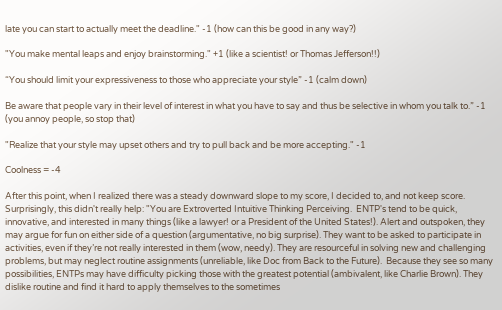late you can start to actually meet the deadline." -1 (how can this be good in any way?)

"You make mental leaps and enjoy brainstorming." +1 (like a scientist! or Thomas Jefferson!!)

“You should limit your expressiveness to those who appreciate your style” -1 (calm down)

Be aware that people vary in their level of interest in what you have to say and thus be selective in whom you talk to.” -1 (you annoy people, so stop that)

"Realize that your style may upset others and try to pull back and be more accepting." -1

Coolness = -4

After this point, when I realized there was a steady downward slope to my score, I decided to, and not keep score. Surprisingly, this didn't really help: "You are Extroverted Intuitive Thinking Perceiving.  ENTP's tend to be quick, innovative, and interested in many things (like a lawyer! or a President of the United States!). Alert and outspoken, they may argue for fun on either side of a question (argumentative, no big surprise). They want to be asked to participate in activities, even if they’re not really interested in them (wow, needy). They are resourceful in solving new and challenging problems, but may neglect routine assignments (unreliable, like Doc from Back to the Future).  Because they see so many possibilities, ENTPs may have difficulty picking those with the greatest potential (ambivalent, like Charlie Brown). They dislike routine and find it hard to apply themselves to the sometimes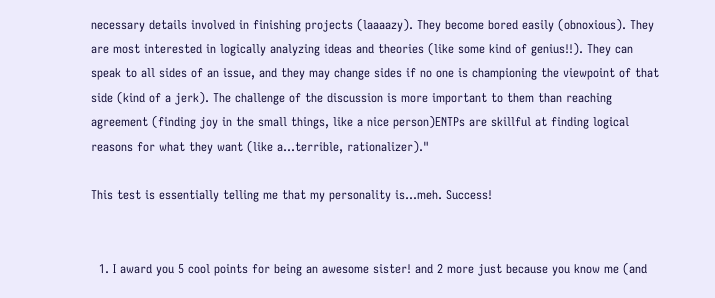necessary details involved in finishing projects (laaaazy). They become bored easily (obnoxious). They are most interested in logically analyzing ideas and theories (like some kind of genius!!). They can speak to all sides of an issue, and they may change sides if no one is championing the viewpoint of that side (kind of a jerk). The challenge of the discussion is more important to them than reaching agreement (finding joy in the small things, like a nice person)ENTPs are skillful at finding logical reasons for what they want (like a...terrible, rationalizer)."

This test is essentially telling me that my personality is...meh. Success!


  1. I award you 5 cool points for being an awesome sister! and 2 more just because you know me (and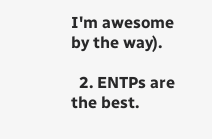I'm awesome by the way).

  2. ENTPs are the best.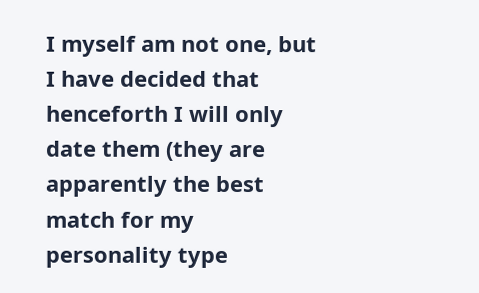I myself am not one, but I have decided that henceforth I will only date them (they are apparently the best match for my personality type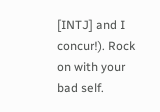[INTJ] and I concur!). Rock on with your bad self.